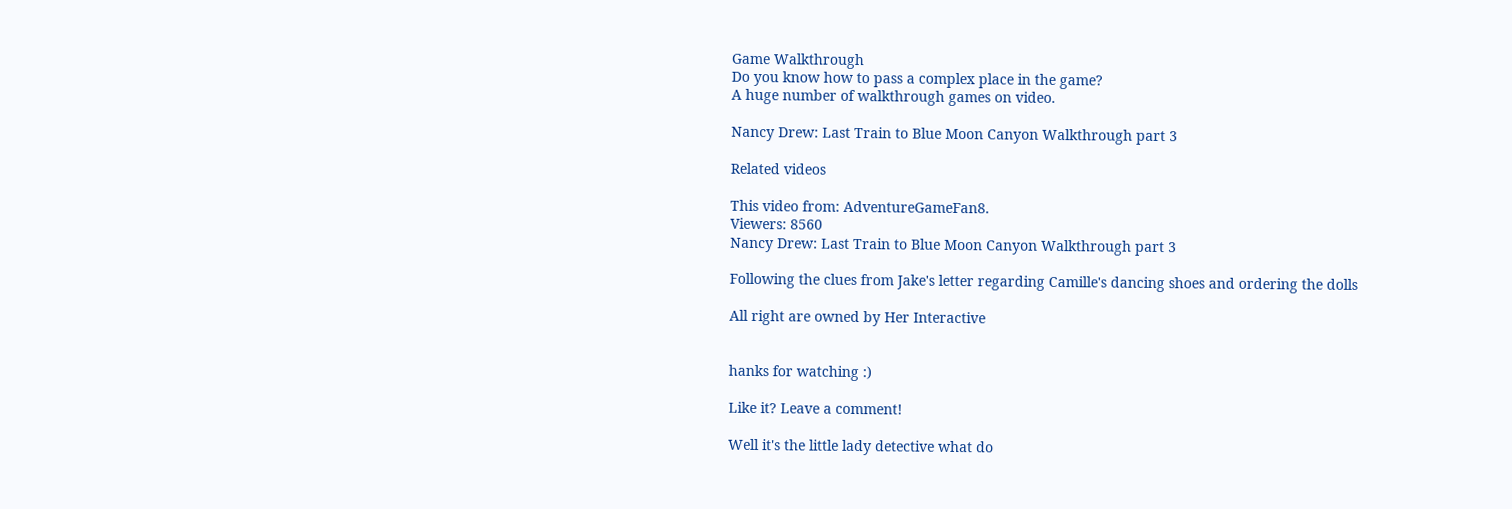Game Walkthrough
Do you know how to pass a complex place in the game?
A huge number of walkthrough games on video.

Nancy Drew: Last Train to Blue Moon Canyon Walkthrough part 3

Related videos

This video from: AdventureGameFan8.
Viewers: 8560
Nancy Drew: Last Train to Blue Moon Canyon Walkthrough part 3

Following the clues from Jake's letter regarding Camille's dancing shoes and ordering the dolls

All right are owned by Her Interactive


hanks for watching :)

Like it? Leave a comment!

Well it's the little lady detective what do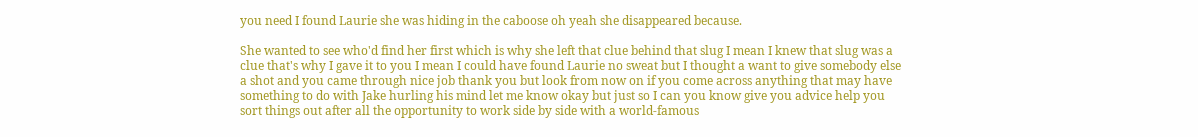you need I found Laurie she was hiding in the caboose oh yeah she disappeared because.

She wanted to see who'd find her first which is why she left that clue behind that slug I mean I knew that slug was a clue that's why I gave it to you I mean I could have found Laurie no sweat but I thought a want to give somebody else a shot and you came through nice job thank you but look from now on if you come across anything that may have something to do with Jake hurling his mind let me know okay but just so I can you know give you advice help you sort things out after all the opportunity to work side by side with a world-famous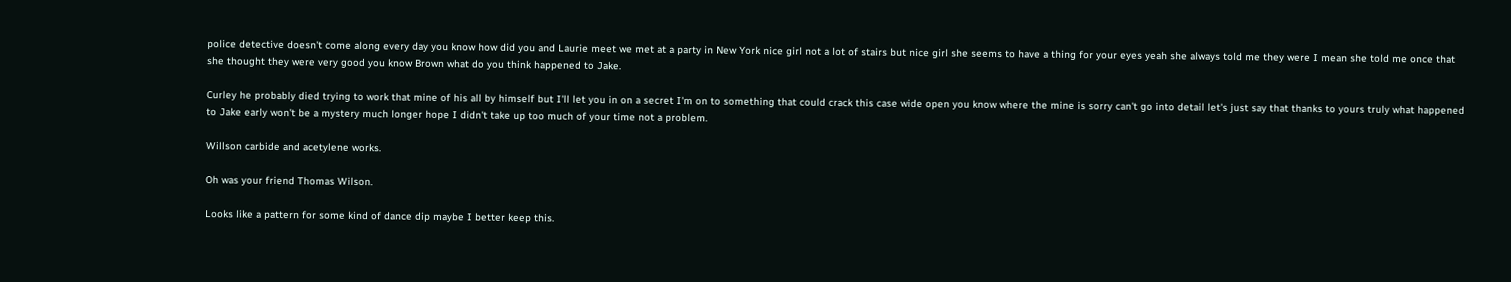police detective doesn't come along every day you know how did you and Laurie meet we met at a party in New York nice girl not a lot of stairs but nice girl she seems to have a thing for your eyes yeah she always told me they were I mean she told me once that she thought they were very good you know Brown what do you think happened to Jake.

Curley he probably died trying to work that mine of his all by himself but I'll let you in on a secret I'm on to something that could crack this case wide open you know where the mine is sorry can't go into detail let's just say that thanks to yours truly what happened to Jake early won't be a mystery much longer hope I didn't take up too much of your time not a problem.

Willson carbide and acetylene works.

Oh was your friend Thomas Wilson.

Looks like a pattern for some kind of dance dip maybe I better keep this.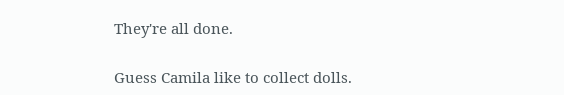They're all done.

Guess Camila like to collect dolls.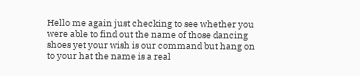Hello me again just checking to see whether you were able to find out the name of those dancing shoes yet your wish is our command but hang on to your hat the name is a real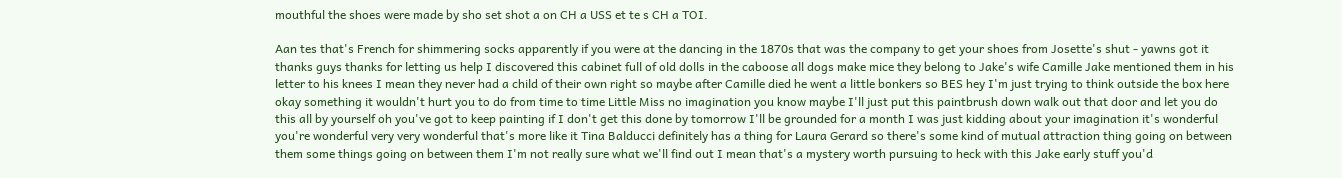mouthful the shoes were made by sho set shot a on CH a USS et te s CH a TOI.

Aan tes that's French for shimmering socks apparently if you were at the dancing in the 1870s that was the company to get your shoes from Josette's shut - yawns got it thanks guys thanks for letting us help I discovered this cabinet full of old dolls in the caboose all dogs make mice they belong to Jake's wife Camille Jake mentioned them in his letter to his knees I mean they never had a child of their own right so maybe after Camille died he went a little bonkers so BES hey I'm just trying to think outside the box here okay something it wouldn't hurt you to do from time to time Little Miss no imagination you know maybe I'll just put this paintbrush down walk out that door and let you do this all by yourself oh you've got to keep painting if I don't get this done by tomorrow I'll be grounded for a month I was just kidding about your imagination it's wonderful you're wonderful very very wonderful that's more like it Tina Balducci definitely has a thing for Laura Gerard so there's some kind of mutual attraction thing going on between them some things going on between them I'm not really sure what we'll find out I mean that's a mystery worth pursuing to heck with this Jake early stuff you'd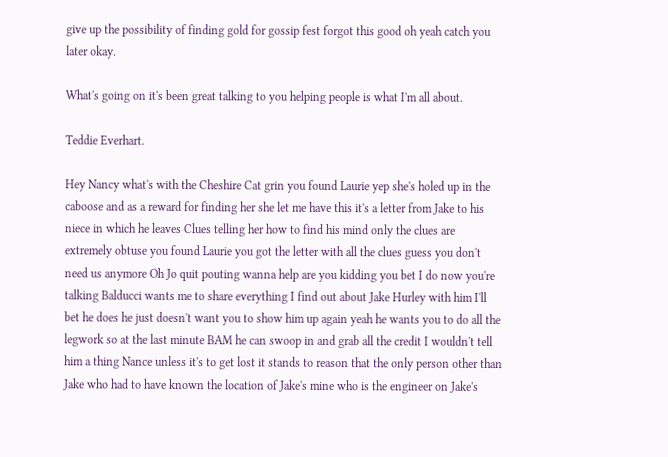give up the possibility of finding gold for gossip fest forgot this good oh yeah catch you later okay.

What's going on it's been great talking to you helping people is what I'm all about.

Teddie Everhart.

Hey Nancy what's with the Cheshire Cat grin you found Laurie yep she's holed up in the caboose and as a reward for finding her she let me have this it's a letter from Jake to his niece in which he leaves Clues telling her how to find his mind only the clues are extremely obtuse you found Laurie you got the letter with all the clues guess you don't need us anymore Oh Jo quit pouting wanna help are you kidding you bet I do now you're talking Balducci wants me to share everything I find out about Jake Hurley with him I'll bet he does he just doesn't want you to show him up again yeah he wants you to do all the legwork so at the last minute BAM he can swoop in and grab all the credit I wouldn't tell him a thing Nance unless it's to get lost it stands to reason that the only person other than Jake who had to have known the location of Jake's mine who is the engineer on Jake's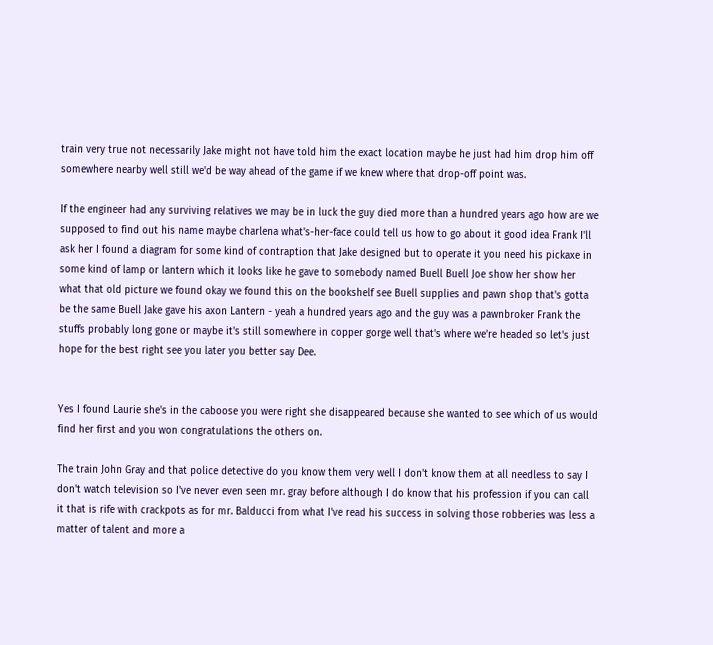train very true not necessarily Jake might not have told him the exact location maybe he just had him drop him off somewhere nearby well still we'd be way ahead of the game if we knew where that drop-off point was.

If the engineer had any surviving relatives we may be in luck the guy died more than a hundred years ago how are we supposed to find out his name maybe charlena what's-her-face could tell us how to go about it good idea Frank I'll ask her I found a diagram for some kind of contraption that Jake designed but to operate it you need his pickaxe in some kind of lamp or lantern which it looks like he gave to somebody named Buell Buell Joe show her show her what that old picture we found okay we found this on the bookshelf see Buell supplies and pawn shop that's gotta be the same Buell Jake gave his axon Lantern - yeah a hundred years ago and the guy was a pawnbroker Frank the stuffs probably long gone or maybe it's still somewhere in copper gorge well that's where we're headed so let's just hope for the best right see you later you better say Dee.


Yes I found Laurie she's in the caboose you were right she disappeared because she wanted to see which of us would find her first and you won congratulations the others on.

The train John Gray and that police detective do you know them very well I don't know them at all needless to say I don't watch television so I've never even seen mr. gray before although I do know that his profession if you can call it that is rife with crackpots as for mr. Balducci from what I've read his success in solving those robberies was less a matter of talent and more a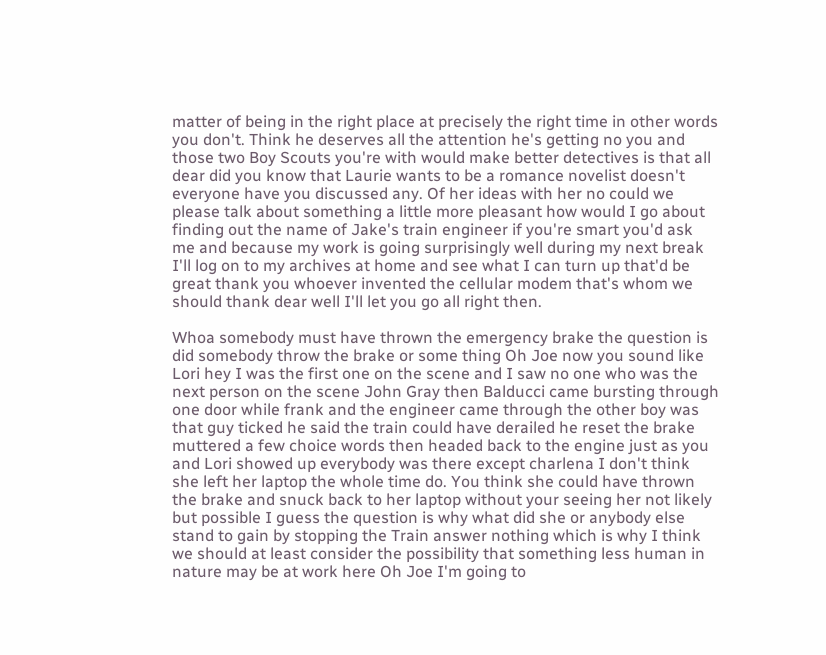matter of being in the right place at precisely the right time in other words you don't. Think he deserves all the attention he's getting no you and those two Boy Scouts you're with would make better detectives is that all dear did you know that Laurie wants to be a romance novelist doesn't everyone have you discussed any. Of her ideas with her no could we please talk about something a little more pleasant how would I go about finding out the name of Jake's train engineer if you're smart you'd ask me and because my work is going surprisingly well during my next break I'll log on to my archives at home and see what I can turn up that'd be great thank you whoever invented the cellular modem that's whom we should thank dear well I'll let you go all right then.

Whoa somebody must have thrown the emergency brake the question is did somebody throw the brake or some thing Oh Joe now you sound like Lori hey I was the first one on the scene and I saw no one who was the next person on the scene John Gray then Balducci came bursting through one door while frank and the engineer came through the other boy was that guy ticked he said the train could have derailed he reset the brake muttered a few choice words then headed back to the engine just as you and Lori showed up everybody was there except charlena I don't think she left her laptop the whole time do. You think she could have thrown the brake and snuck back to her laptop without your seeing her not likely but possible I guess the question is why what did she or anybody else stand to gain by stopping the Train answer nothing which is why I think we should at least consider the possibility that something less human in nature may be at work here Oh Joe I'm going to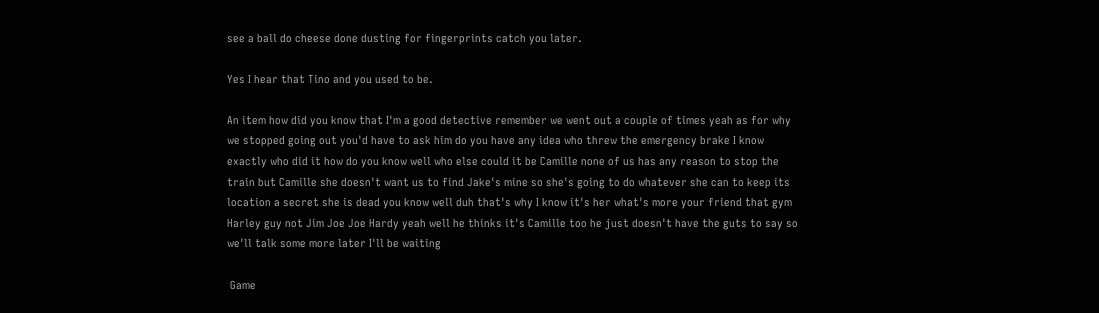see a ball do cheese done dusting for fingerprints catch you later.

Yes I hear that Tino and you used to be.

An item how did you know that I'm a good detective remember we went out a couple of times yeah as for why we stopped going out you'd have to ask him do you have any idea who threw the emergency brake I know exactly who did it how do you know well who else could it be Camille none of us has any reason to stop the train but Camille she doesn't want us to find Jake's mine so she's going to do whatever she can to keep its location a secret she is dead you know well duh that's why I know it's her what's more your friend that gym Harley guy not Jim Joe Joe Hardy yeah well he thinks it's Camille too he just doesn't have the guts to say so we'll talk some more later I'll be waiting

 Game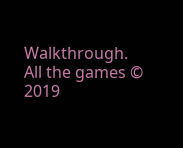Walkthrough. All the games © 2019